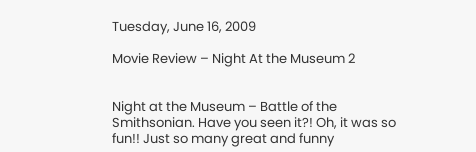Tuesday, June 16, 2009

Movie Review – Night At the Museum 2


Night at the Museum – Battle of the Smithsonian. Have you seen it?! Oh, it was so fun!! Just so many great and funny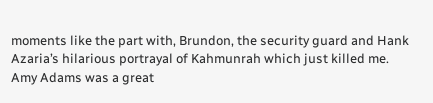moments like the part with, Brundon, the security guard and Hank Azaria’s hilarious portrayal of Kahmunrah which just killed me. Amy Adams was a great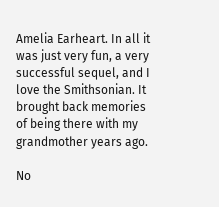Amelia Earheart. In all it was just very fun, a very successful sequel, and I love the Smithsonian. It brought back memories of being there with my grandmother years ago.

No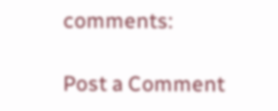comments:

Post a Comment